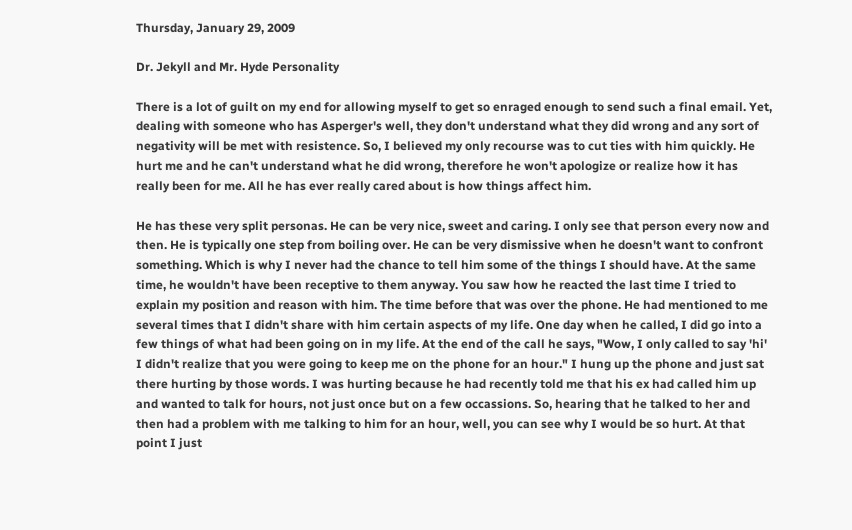Thursday, January 29, 2009

Dr. Jekyll and Mr. Hyde Personality

There is a lot of guilt on my end for allowing myself to get so enraged enough to send such a final email. Yet, dealing with someone who has Asperger's well, they don't understand what they did wrong and any sort of negativity will be met with resistence. So, I believed my only recourse was to cut ties with him quickly. He hurt me and he can't understand what he did wrong, therefore he won't apologize or realize how it has really been for me. All he has ever really cared about is how things affect him.

He has these very split personas. He can be very nice, sweet and caring. I only see that person every now and then. He is typically one step from boiling over. He can be very dismissive when he doesn't want to confront something. Which is why I never had the chance to tell him some of the things I should have. At the same time, he wouldn't have been receptive to them anyway. You saw how he reacted the last time I tried to explain my position and reason with him. The time before that was over the phone. He had mentioned to me several times that I didn't share with him certain aspects of my life. One day when he called, I did go into a few things of what had been going on in my life. At the end of the call he says, "Wow, I only called to say 'hi' I didn't realize that you were going to keep me on the phone for an hour." I hung up the phone and just sat there hurting by those words. I was hurting because he had recently told me that his ex had called him up and wanted to talk for hours, not just once but on a few occassions. So, hearing that he talked to her and then had a problem with me talking to him for an hour, well, you can see why I would be so hurt. At that point I just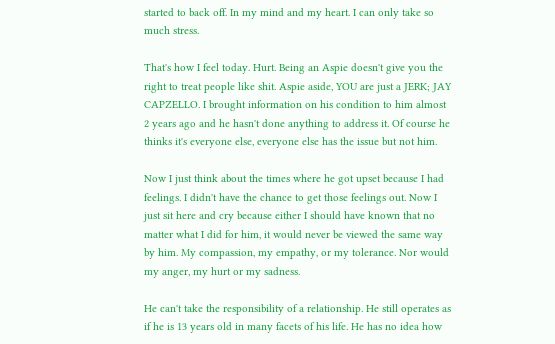started to back off. In my mind and my heart. I can only take so much stress.

That's how I feel today. Hurt. Being an Aspie doesn't give you the right to treat people like shit. Aspie aside, YOU are just a JERK; JAY CAPZELLO. I brought information on his condition to him almost 2 years ago and he hasn't done anything to address it. Of course he thinks it's everyone else, everyone else has the issue but not him.

Now I just think about the times where he got upset because I had feelings. I didn't have the chance to get those feelings out. Now I just sit here and cry because either I should have known that no matter what I did for him, it would never be viewed the same way by him. My compassion, my empathy, or my tolerance. Nor would my anger, my hurt or my sadness.

He can't take the responsibility of a relationship. He still operates as if he is 13 years old in many facets of his life. He has no idea how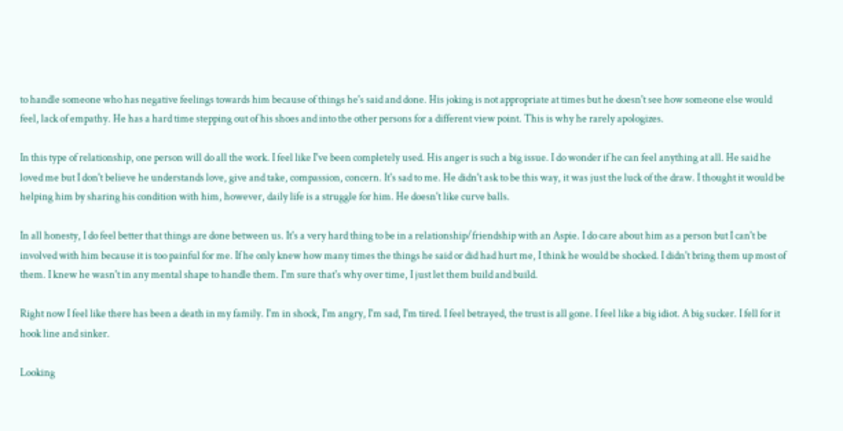to handle someone who has negative feelings towards him because of things he's said and done. His joking is not appropriate at times but he doesn't see how someone else would feel, lack of empathy. He has a hard time stepping out of his shoes and into the other persons for a different view point. This is why he rarely apologizes.

In this type of relationship, one person will do all the work. I feel like I've been completely used. His anger is such a big issue. I do wonder if he can feel anything at all. He said he loved me but I don't believe he understands love, give and take, compassion, concern. It's sad to me. He didn't ask to be this way, it was just the luck of the draw. I thought it would be helping him by sharing his condition with him, however, daily life is a struggle for him. He doesn't like curve balls.

In all honesty, I do feel better that things are done between us. It's a very hard thing to be in a relationship/friendship with an Aspie. I do care about him as a person but I can't be involved with him because it is too painful for me. If he only knew how many times the things he said or did had hurt me, I think he would be shocked. I didn't bring them up most of them. I knew he wasn't in any mental shape to handle them. I'm sure that's why over time, I just let them build and build.

Right now I feel like there has been a death in my family. I'm in shock, I'm angry, I'm sad, I'm tired. I feel betrayed, the trust is all gone. I feel like a big idiot. A big sucker. I fell for it hook line and sinker.

Looking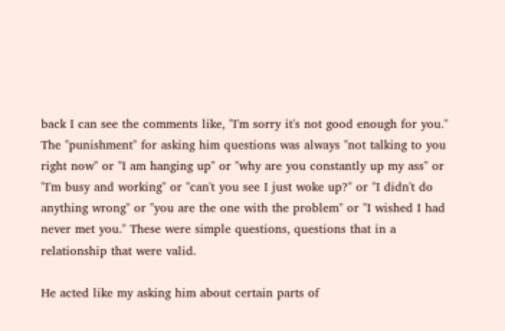back I can see the comments like, "I'm sorry it's not good enough for you." The "punishment" for asking him questions was always "not talking to you right now" or "I am hanging up" or "why are you constantly up my ass" or "I'm busy and working" or "can't you see I just woke up?" or "I didn't do anything wrong" or "you are the one with the problem" or "I wished I had never met you." These were simple questions, questions that in a relationship that were valid.

He acted like my asking him about certain parts of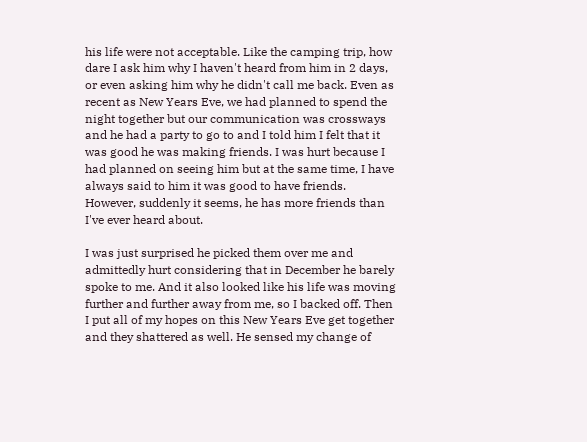his life were not acceptable. Like the camping trip, how dare I ask him why I haven't heard from him in 2 days, or even asking him why he didn't call me back. Even as recent as New Years Eve, we had planned to spend the night together but our communication was crossways and he had a party to go to and I told him I felt that it was good he was making friends. I was hurt because I had planned on seeing him but at the same time, I have always said to him it was good to have friends. However, suddenly it seems, he has more friends than I've ever heard about.

I was just surprised he picked them over me and admittedly hurt considering that in December he barely spoke to me. And it also looked like his life was moving further and further away from me, so I backed off. Then I put all of my hopes on this New Years Eve get together and they shattered as well. He sensed my change of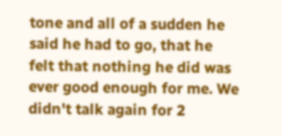tone and all of a sudden he said he had to go, that he felt that nothing he did was ever good enough for me. We didn't talk again for 2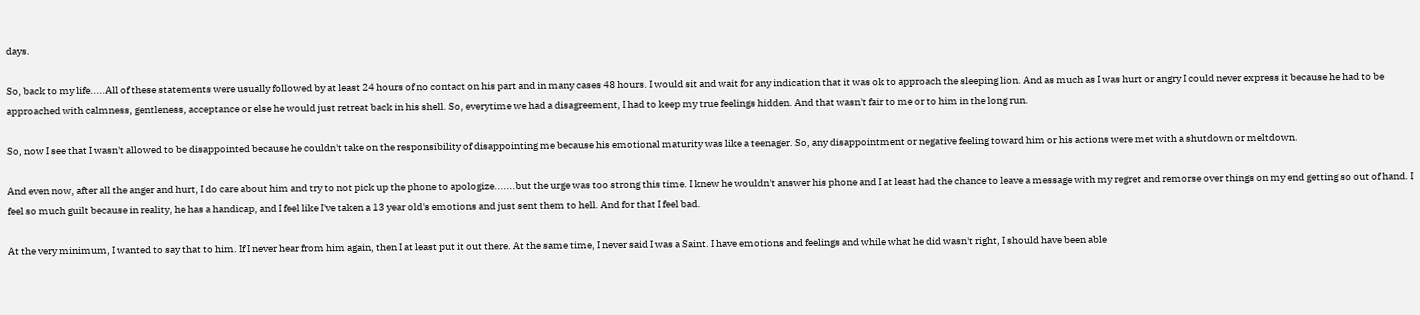days.

So, back to my life.....All of these statements were usually followed by at least 24 hours of no contact on his part and in many cases 48 hours. I would sit and wait for any indication that it was ok to approach the sleeping lion. And as much as I was hurt or angry I could never express it because he had to be approached with calmness, gentleness, acceptance or else he would just retreat back in his shell. So, everytime we had a disagreement, I had to keep my true feelings hidden. And that wasn't fair to me or to him in the long run.

So, now I see that I wasn't allowed to be disappointed because he couldn't take on the responsibility of disappointing me because his emotional maturity was like a teenager. So, any disappointment or negative feeling toward him or his actions were met with a shutdown or meltdown.

And even now, after all the anger and hurt, I do care about him and try to not pick up the phone to apologize.......but the urge was too strong this time. I knew he wouldn't answer his phone and I at least had the chance to leave a message with my regret and remorse over things on my end getting so out of hand. I feel so much guilt because in reality, he has a handicap, and I feel like I've taken a 13 year old's emotions and just sent them to hell. And for that I feel bad.

At the very minimum, I wanted to say that to him. If I never hear from him again, then I at least put it out there. At the same time, I never said I was a Saint. I have emotions and feelings and while what he did wasn't right, I should have been able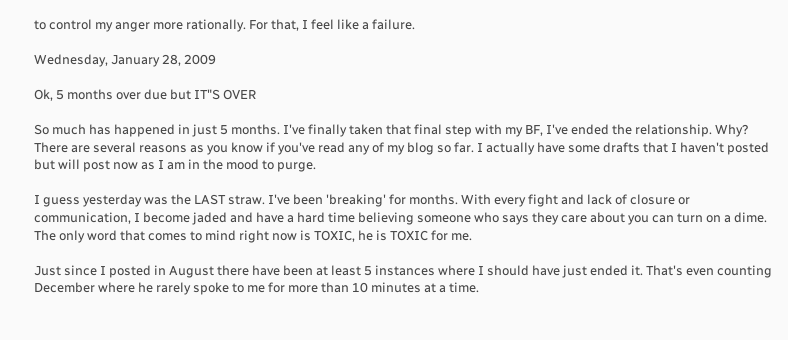to control my anger more rationally. For that, I feel like a failure.

Wednesday, January 28, 2009

Ok, 5 months over due but IT"S OVER

So much has happened in just 5 months. I've finally taken that final step with my BF, I've ended the relationship. Why? There are several reasons as you know if you've read any of my blog so far. I actually have some drafts that I haven't posted but will post now as I am in the mood to purge.

I guess yesterday was the LAST straw. I've been 'breaking' for months. With every fight and lack of closure or communication, I become jaded and have a hard time believing someone who says they care about you can turn on a dime. The only word that comes to mind right now is TOXIC, he is TOXIC for me.

Just since I posted in August there have been at least 5 instances where I should have just ended it. That's even counting December where he rarely spoke to me for more than 10 minutes at a time.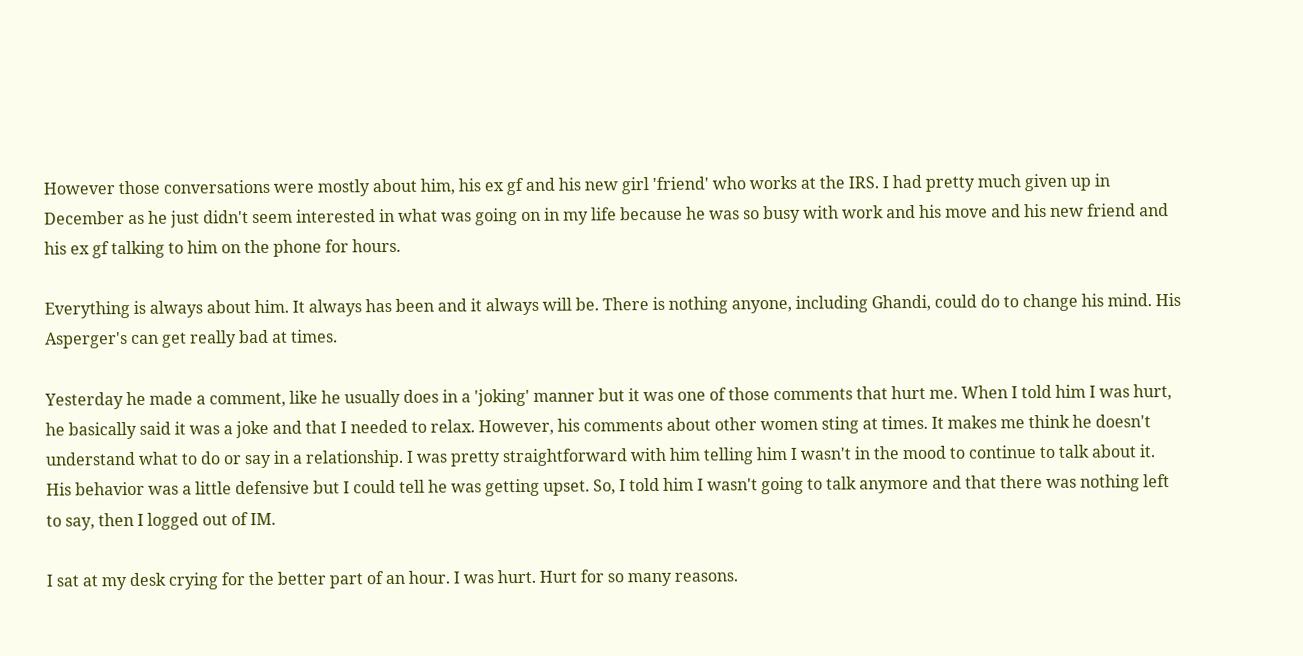However those conversations were mostly about him, his ex gf and his new girl 'friend' who works at the IRS. I had pretty much given up in December as he just didn't seem interested in what was going on in my life because he was so busy with work and his move and his new friend and his ex gf talking to him on the phone for hours.

Everything is always about him. It always has been and it always will be. There is nothing anyone, including Ghandi, could do to change his mind. His Asperger's can get really bad at times.

Yesterday he made a comment, like he usually does in a 'joking' manner but it was one of those comments that hurt me. When I told him I was hurt, he basically said it was a joke and that I needed to relax. However, his comments about other women sting at times. It makes me think he doesn't understand what to do or say in a relationship. I was pretty straightforward with him telling him I wasn't in the mood to continue to talk about it. His behavior was a little defensive but I could tell he was getting upset. So, I told him I wasn't going to talk anymore and that there was nothing left to say, then I logged out of IM.

I sat at my desk crying for the better part of an hour. I was hurt. Hurt for so many reasons.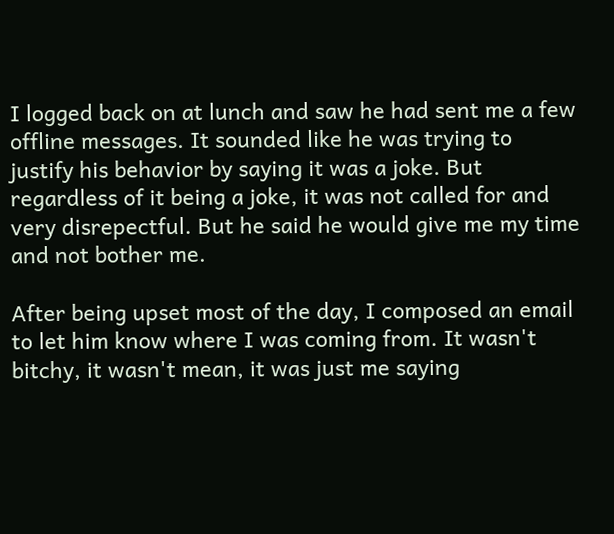I logged back on at lunch and saw he had sent me a few offline messages. It sounded like he was trying to justify his behavior by saying it was a joke. But regardless of it being a joke, it was not called for and very disrepectful. But he said he would give me my time and not bother me.

After being upset most of the day, I composed an email to let him know where I was coming from. It wasn't bitchy, it wasn't mean, it was just me saying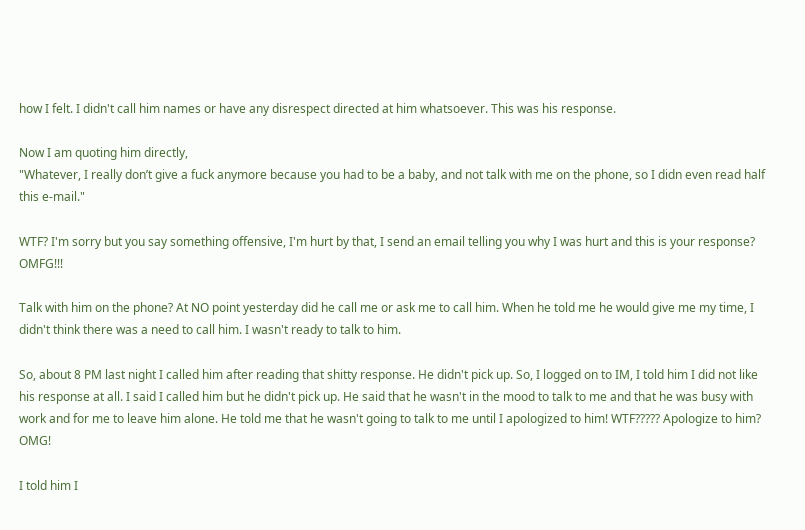how I felt. I didn't call him names or have any disrespect directed at him whatsoever. This was his response.

Now I am quoting him directly,
"Whatever, I really don’t give a fuck anymore because you had to be a baby, and not talk with me on the phone, so I didn even read half this e-mail."

WTF? I'm sorry but you say something offensive, I'm hurt by that, I send an email telling you why I was hurt and this is your response? OMFG!!!

Talk with him on the phone? At NO point yesterday did he call me or ask me to call him. When he told me he would give me my time, I didn't think there was a need to call him. I wasn't ready to talk to him.

So, about 8 PM last night I called him after reading that shitty response. He didn't pick up. So, I logged on to IM, I told him I did not like his response at all. I said I called him but he didn't pick up. He said that he wasn't in the mood to talk to me and that he was busy with work and for me to leave him alone. He told me that he wasn't going to talk to me until I apologized to him! WTF????? Apologize to him? OMG!

I told him I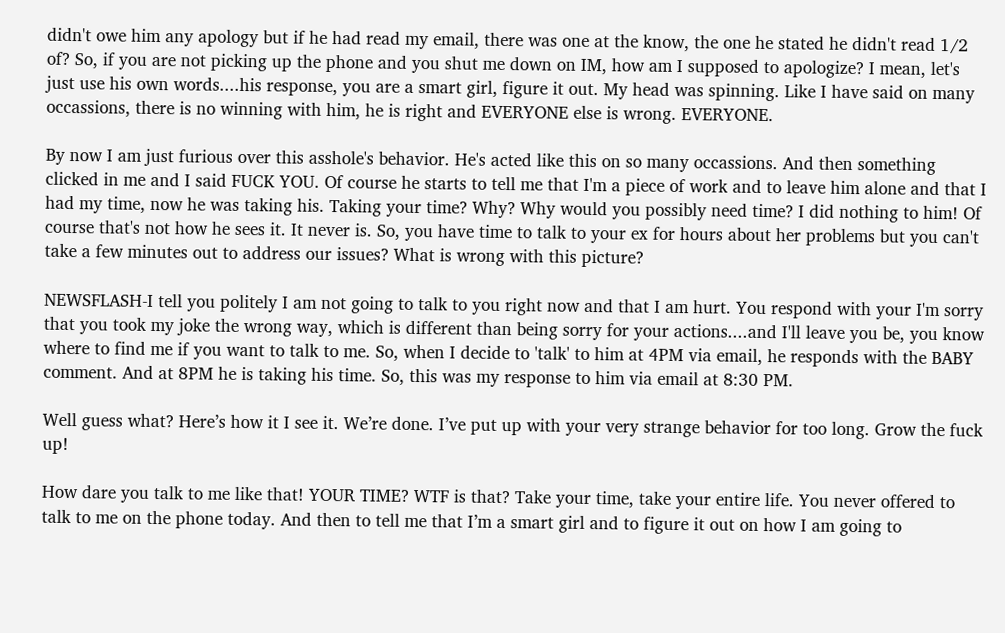didn't owe him any apology but if he had read my email, there was one at the know, the one he stated he didn't read 1/2 of? So, if you are not picking up the phone and you shut me down on IM, how am I supposed to apologize? I mean, let's just use his own words....his response, you are a smart girl, figure it out. My head was spinning. Like I have said on many occassions, there is no winning with him, he is right and EVERYONE else is wrong. EVERYONE.

By now I am just furious over this asshole's behavior. He's acted like this on so many occassions. And then something clicked in me and I said FUCK YOU. Of course he starts to tell me that I'm a piece of work and to leave him alone and that I had my time, now he was taking his. Taking your time? Why? Why would you possibly need time? I did nothing to him! Of course that's not how he sees it. It never is. So, you have time to talk to your ex for hours about her problems but you can't take a few minutes out to address our issues? What is wrong with this picture?

NEWSFLASH-I tell you politely I am not going to talk to you right now and that I am hurt. You respond with your I'm sorry that you took my joke the wrong way, which is different than being sorry for your actions....and I'll leave you be, you know where to find me if you want to talk to me. So, when I decide to 'talk' to him at 4PM via email, he responds with the BABY comment. And at 8PM he is taking his time. So, this was my response to him via email at 8:30 PM.

Well guess what? Here’s how it I see it. We’re done. I’ve put up with your very strange behavior for too long. Grow the fuck up!

How dare you talk to me like that! YOUR TIME? WTF is that? Take your time, take your entire life. You never offered to talk to me on the phone today. And then to tell me that I’m a smart girl and to figure it out on how I am going to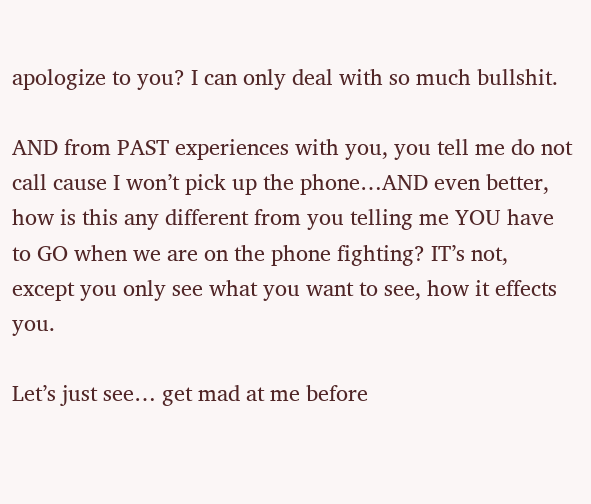apologize to you? I can only deal with so much bullshit.

AND from PAST experiences with you, you tell me do not call cause I won’t pick up the phone…AND even better, how is this any different from you telling me YOU have to GO when we are on the phone fighting? IT’s not, except you only see what you want to see, how it effects you.

Let’s just see… get mad at me before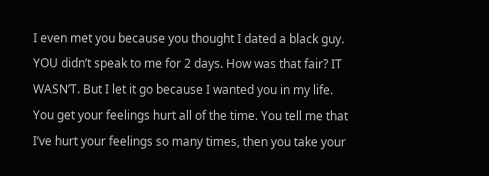I even met you because you thought I dated a black guy. YOU didn’t speak to me for 2 days. How was that fair? IT WASN’T. But I let it go because I wanted you in my life. You get your feelings hurt all of the time. You tell me that I’ve hurt your feelings so many times, then you take your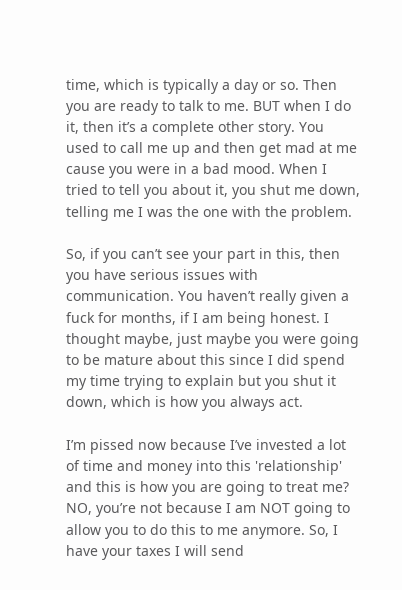time, which is typically a day or so. Then you are ready to talk to me. BUT when I do it, then it’s a complete other story. You used to call me up and then get mad at me cause you were in a bad mood. When I tried to tell you about it, you shut me down, telling me I was the one with the problem.

So, if you can’t see your part in this, then you have serious issues with communication. You haven’t really given a fuck for months, if I am being honest. I thought maybe, just maybe you were going to be mature about this since I did spend my time trying to explain but you shut it down, which is how you always act.

I’m pissed now because I’ve invested a lot of time and money into this 'relationship' and this is how you are going to treat me? NO, you’re not because I am NOT going to allow you to do this to me anymore. So, I have your taxes I will send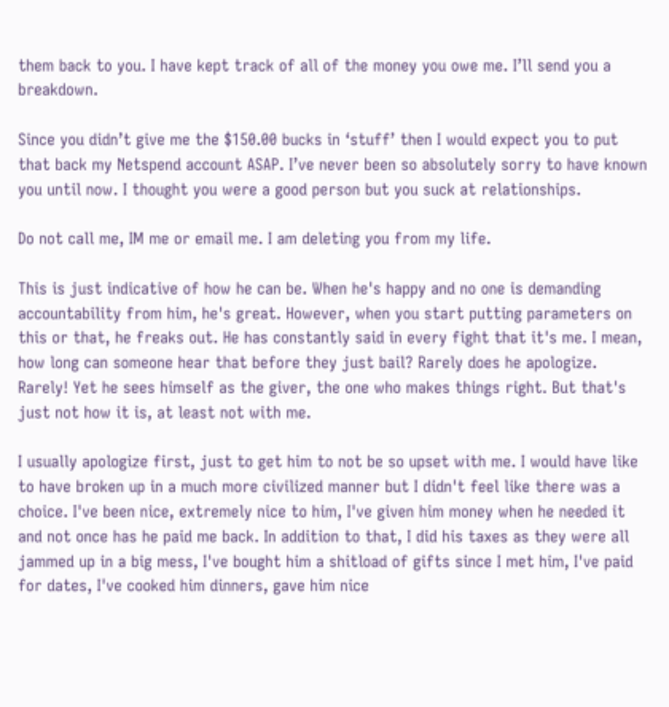them back to you. I have kept track of all of the money you owe me. I’ll send you a breakdown.

Since you didn’t give me the $150.00 bucks in ‘stuff’ then I would expect you to put that back my Netspend account ASAP. I’ve never been so absolutely sorry to have known you until now. I thought you were a good person but you suck at relationships.

Do not call me, IM me or email me. I am deleting you from my life.

This is just indicative of how he can be. When he's happy and no one is demanding accountability from him, he's great. However, when you start putting parameters on this or that, he freaks out. He has constantly said in every fight that it's me. I mean, how long can someone hear that before they just bail? Rarely does he apologize. Rarely! Yet he sees himself as the giver, the one who makes things right. But that's just not how it is, at least not with me.

I usually apologize first, just to get him to not be so upset with me. I would have like to have broken up in a much more civilized manner but I didn't feel like there was a choice. I've been nice, extremely nice to him, I've given him money when he needed it and not once has he paid me back. In addition to that, I did his taxes as they were all jammed up in a big mess, I've bought him a shitload of gifts since I met him, I've paid for dates, I've cooked him dinners, gave him nice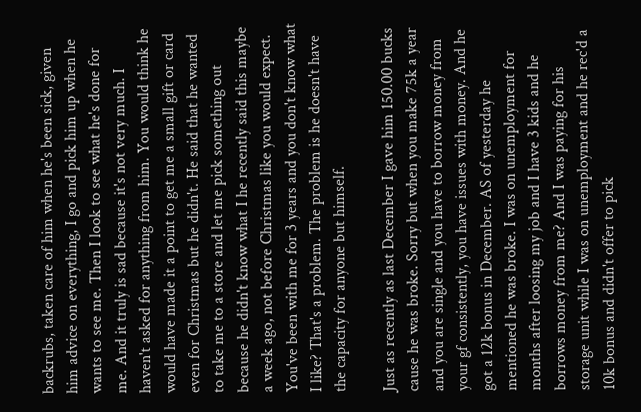backrubs, taken care of him when he's been sick, given him advice on everything, I go and pick him up when he wants to see me. Then I look to see what he's done for me. And it truly is sad because it's not very much. I haven't asked for anything from him. You would think he would have made it a point to get me a small gift or card even for Christmas but he didn't. He said that he wanted to take me to a store and let me pick something out because he didn't know what I he recently said this maybe a week ago, not before Christmas like you would expect. You've been with me for 3 years and you don't know what I like? That's a problem. The problem is he doesn't have the capacity for anyone but himself.

Just as recently as last December I gave him 150.00 bucks cause he was broke. Sorry but when you make 75k a year and you are single and you have to borrow money from your gf consistently, you have issues with money. And he got a 12k bonus in December. AS of yesterday he mentioned he was broke. I was on unemployment for months after loosing my job and I have 3 kids and he borrows money from me? And I was paying for his storage unit while I was on unemployment and he rec'd a 10k bonus and didn't offer to pick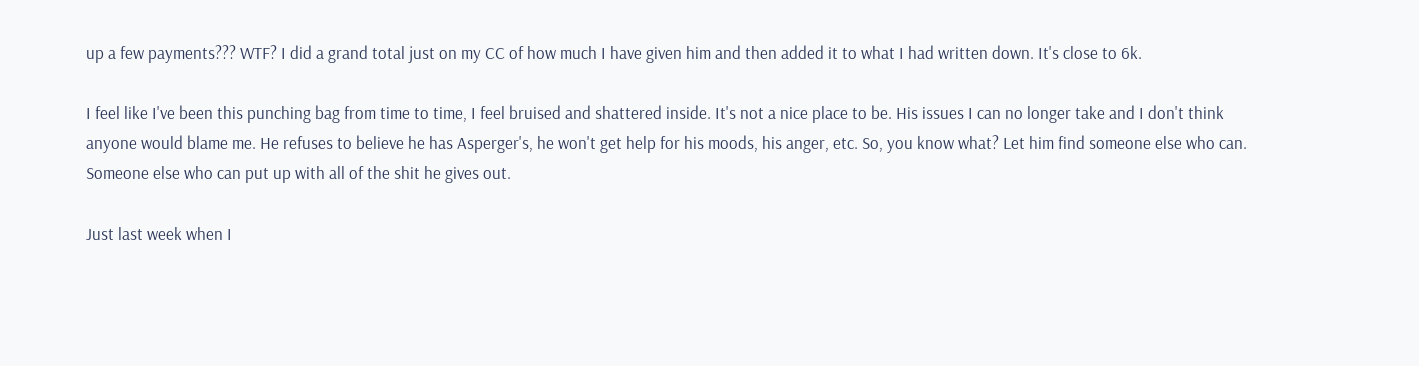up a few payments??? WTF? I did a grand total just on my CC of how much I have given him and then added it to what I had written down. It's close to 6k.

I feel like I've been this punching bag from time to time, I feel bruised and shattered inside. It's not a nice place to be. His issues I can no longer take and I don't think anyone would blame me. He refuses to believe he has Asperger's, he won't get help for his moods, his anger, etc. So, you know what? Let him find someone else who can. Someone else who can put up with all of the shit he gives out.

Just last week when I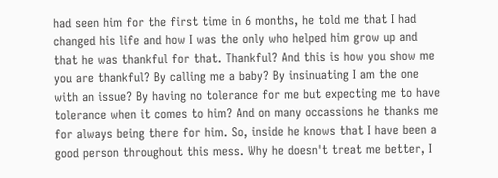had seen him for the first time in 6 months, he told me that I had changed his life and how I was the only who helped him grow up and that he was thankful for that. Thankful? And this is how you show me you are thankful? By calling me a baby? By insinuating I am the one with an issue? By having no tolerance for me but expecting me to have tolerance when it comes to him? And on many occassions he thanks me for always being there for him. So, inside he knows that I have been a good person throughout this mess. Why he doesn't treat me better, I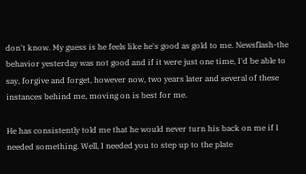don't know. My guess is he feels like he's good as gold to me. Newsflash-the behavior yesterday was not good and if it were just one time, I'd be able to say, forgive and forget, however now, two years later and several of these instances behind me, moving on is best for me.

He has consistently told me that he would never turn his back on me if I needed something. Well, I needed you to step up to the plate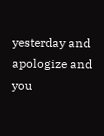yesterday and apologize and you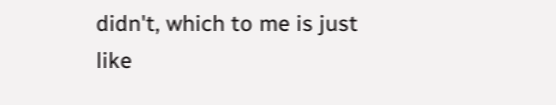didn't, which to me is just like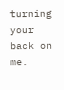turning your back on me.